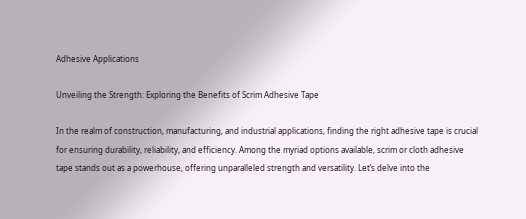Adhesive Applications

Unveiling the Strength: Exploring the Benefits of Scrim Adhesive Tape

In the realm of construction, manufacturing, and industrial applications, finding the right adhesive tape is crucial for ensuring durability, reliability, and efficiency. Among the myriad options available, scrim or cloth adhesive tape stands out as a powerhouse, offering unparalleled strength and versatility. Let’s delve into the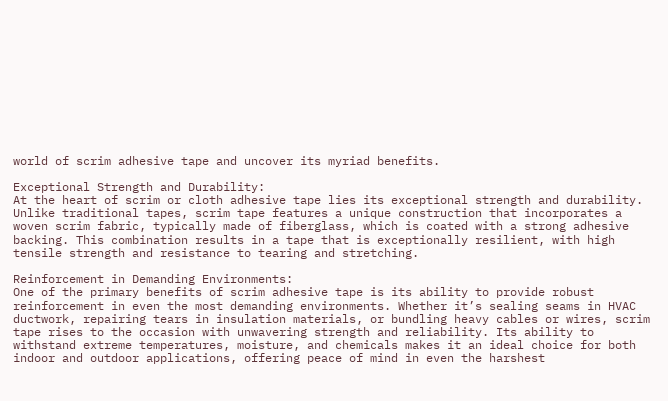world of scrim adhesive tape and uncover its myriad benefits.

Exceptional Strength and Durability:
At the heart of scrim or cloth adhesive tape lies its exceptional strength and durability. Unlike traditional tapes, scrim tape features a unique construction that incorporates a woven scrim fabric, typically made of fiberglass, which is coated with a strong adhesive backing. This combination results in a tape that is exceptionally resilient, with high tensile strength and resistance to tearing and stretching.

Reinforcement in Demanding Environments:
One of the primary benefits of scrim adhesive tape is its ability to provide robust reinforcement in even the most demanding environments. Whether it’s sealing seams in HVAC ductwork, repairing tears in insulation materials, or bundling heavy cables or wires, scrim tape rises to the occasion with unwavering strength and reliability. Its ability to withstand extreme temperatures, moisture, and chemicals makes it an ideal choice for both indoor and outdoor applications, offering peace of mind in even the harshest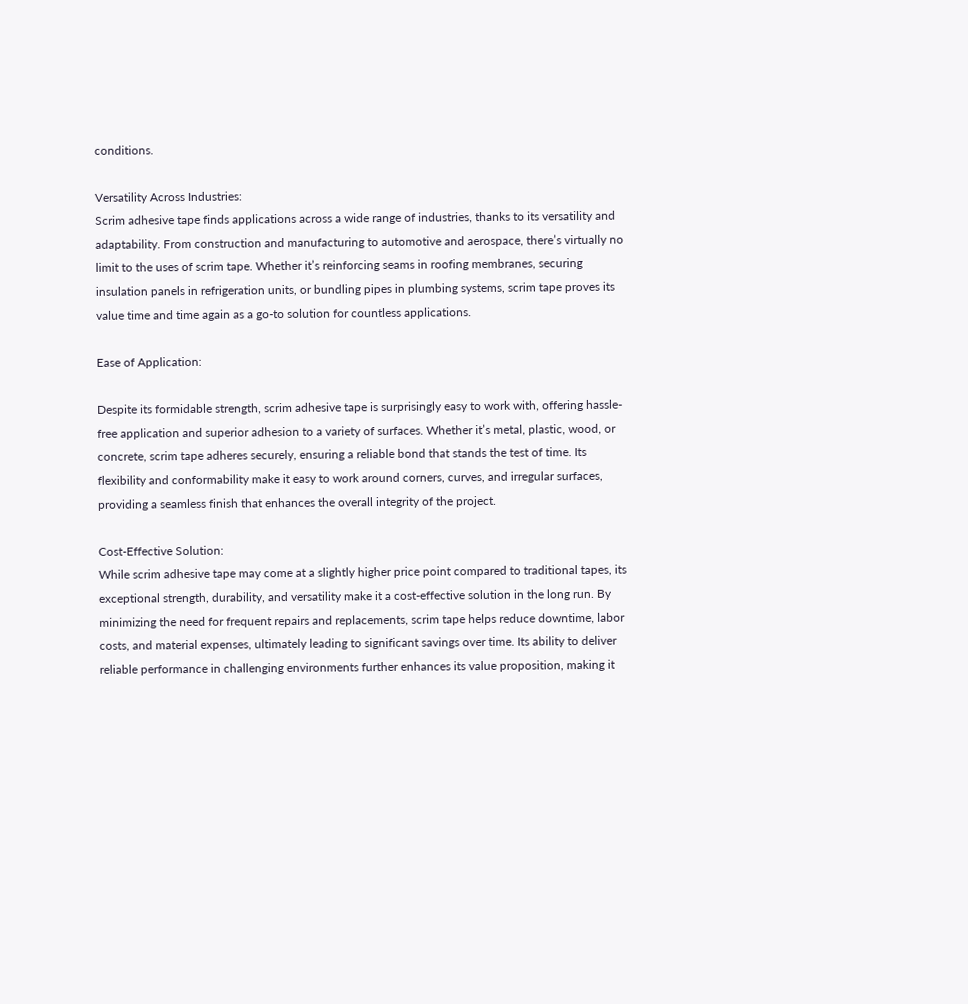conditions.

Versatility Across Industries:
Scrim adhesive tape finds applications across a wide range of industries, thanks to its versatility and adaptability. From construction and manufacturing to automotive and aerospace, there’s virtually no limit to the uses of scrim tape. Whether it’s reinforcing seams in roofing membranes, securing insulation panels in refrigeration units, or bundling pipes in plumbing systems, scrim tape proves its value time and time again as a go-to solution for countless applications.

Ease of Application:

Despite its formidable strength, scrim adhesive tape is surprisingly easy to work with, offering hassle-free application and superior adhesion to a variety of surfaces. Whether it’s metal, plastic, wood, or concrete, scrim tape adheres securely, ensuring a reliable bond that stands the test of time. Its flexibility and conformability make it easy to work around corners, curves, and irregular surfaces, providing a seamless finish that enhances the overall integrity of the project.

Cost-Effective Solution:
While scrim adhesive tape may come at a slightly higher price point compared to traditional tapes, its exceptional strength, durability, and versatility make it a cost-effective solution in the long run. By minimizing the need for frequent repairs and replacements, scrim tape helps reduce downtime, labor costs, and material expenses, ultimately leading to significant savings over time. Its ability to deliver reliable performance in challenging environments further enhances its value proposition, making it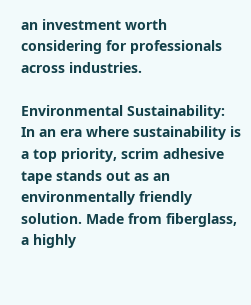an investment worth considering for professionals across industries.

Environmental Sustainability:
In an era where sustainability is a top priority, scrim adhesive tape stands out as an environmentally friendly solution. Made from fiberglass, a highly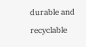durable and recyclable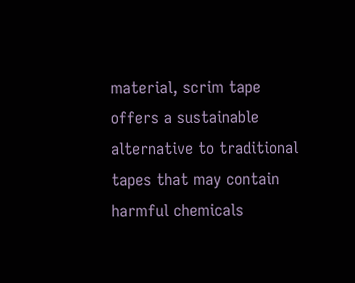material, scrim tape offers a sustainable alternative to traditional tapes that may contain harmful chemicals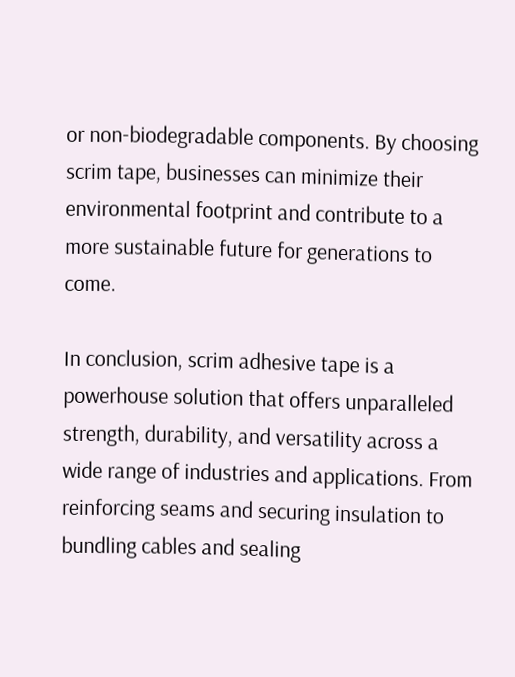or non-biodegradable components. By choosing scrim tape, businesses can minimize their environmental footprint and contribute to a more sustainable future for generations to come.

In conclusion, scrim adhesive tape is a powerhouse solution that offers unparalleled strength, durability, and versatility across a wide range of industries and applications. From reinforcing seams and securing insulation to bundling cables and sealing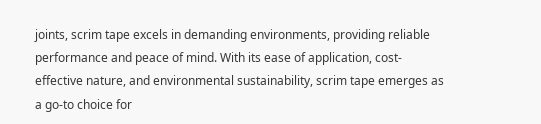joints, scrim tape excels in demanding environments, providing reliable performance and peace of mind. With its ease of application, cost-effective nature, and environmental sustainability, scrim tape emerges as a go-to choice for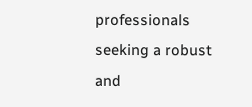professionals seeking a robust and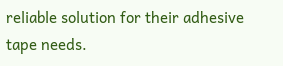reliable solution for their adhesive tape needs.